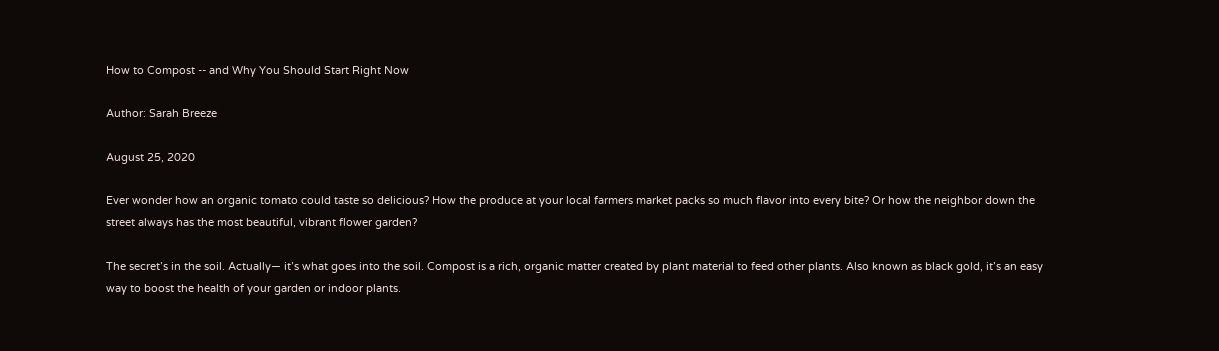How to Compost -- and Why You Should Start Right Now

Author: Sarah Breeze

August 25, 2020

Ever wonder how an organic tomato could taste so delicious? How the produce at your local farmers market packs so much flavor into every bite? Or how the neighbor down the street always has the most beautiful, vibrant flower garden?

The secret’s in the soil. Actually— it’s what goes into the soil. Compost is a rich, organic matter created by plant material to feed other plants. Also known as black gold, it’s an easy way to boost the health of your garden or indoor plants.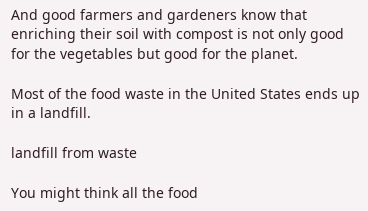And good farmers and gardeners know that enriching their soil with compost is not only good for the vegetables but good for the planet.

Most of the food waste in the United States ends up in a landfill.

landfill from waste

You might think all the food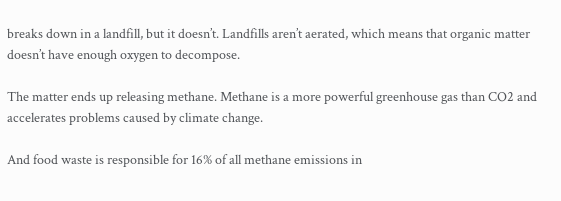breaks down in a landfill, but it doesn’t. Landfills aren’t aerated, which means that organic matter doesn’t have enough oxygen to decompose.

The matter ends up releasing methane. Methane is a more powerful greenhouse gas than CO2 and accelerates problems caused by climate change.

And food waste is responsible for 16% of all methane emissions in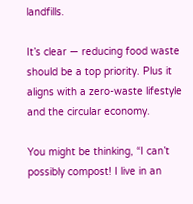landfills.

It’s clear — reducing food waste should be a top priority. Plus it aligns with a zero-waste lifestyle and the circular economy.

You might be thinking, “I can’t possibly compost! I live in an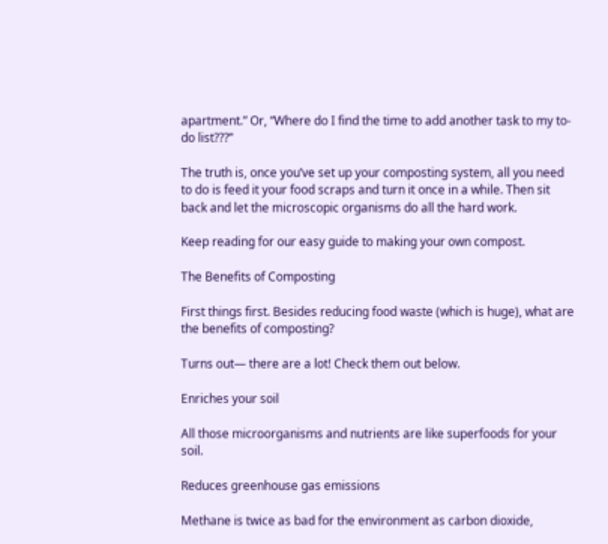apartment.” Or, “Where do I find the time to add another task to my to-do list???”

The truth is, once you’ve set up your composting system, all you need to do is feed it your food scraps and turn it once in a while. Then sit back and let the microscopic organisms do all the hard work.

Keep reading for our easy guide to making your own compost.

The Benefits of Composting

First things first. Besides reducing food waste (which is huge), what are the benefits of composting?

Turns out— there are a lot! Check them out below.

Enriches your soil

All those microorganisms and nutrients are like superfoods for your soil.

Reduces greenhouse gas emissions

Methane is twice as bad for the environment as carbon dioxide,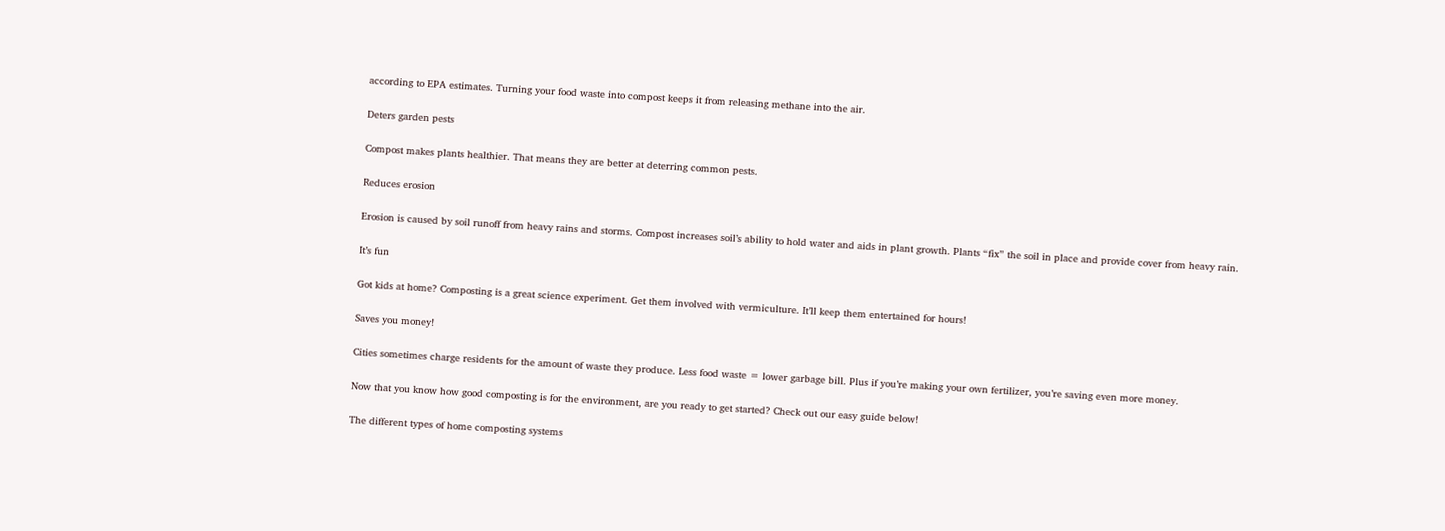according to EPA estimates. Turning your food waste into compost keeps it from releasing methane into the air.

Deters garden pests

Compost makes plants healthier. That means they are better at deterring common pests.

Reduces erosion

Erosion is caused by soil runoff from heavy rains and storms. Compost increases soil’s ability to hold water and aids in plant growth. Plants “fix” the soil in place and provide cover from heavy rain.

It’s fun

Got kids at home? Composting is a great science experiment. Get them involved with vermiculture. It’ll keep them entertained for hours!

Saves you money!

Cities sometimes charge residents for the amount of waste they produce. Less food waste = lower garbage bill. Plus if you’re making your own fertilizer, you’re saving even more money.

Now that you know how good composting is for the environment, are you ready to get started? Check out our easy guide below!

The different types of home composting systems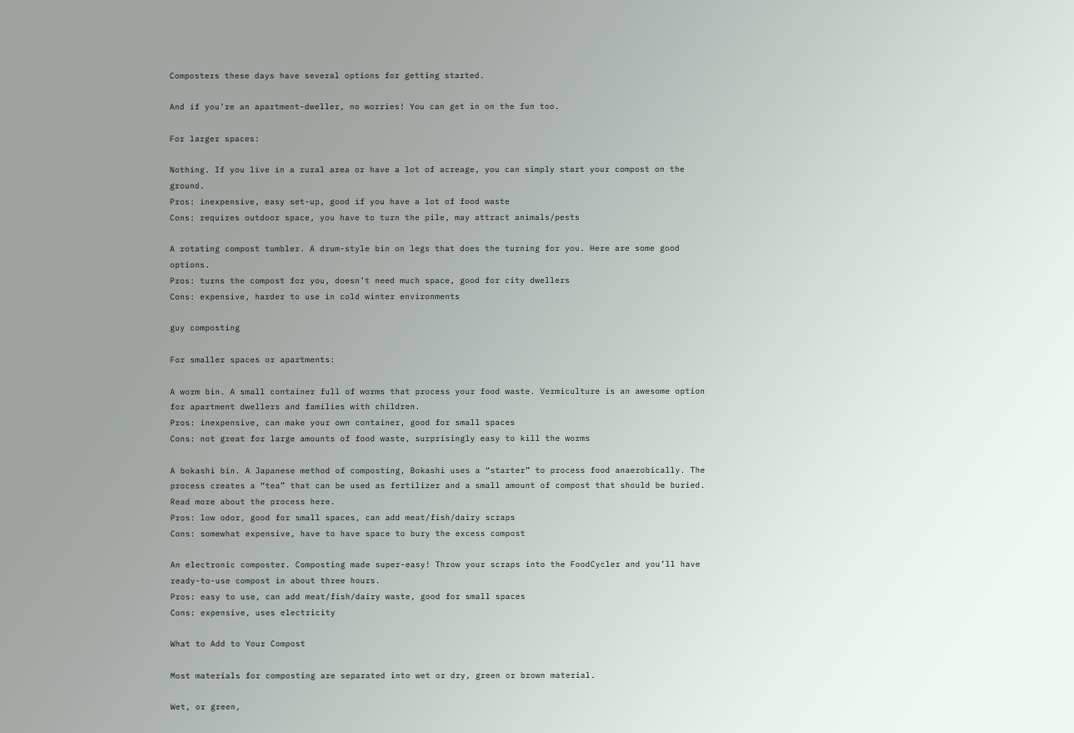Composters these days have several options for getting started.

And if you’re an apartment-dweller, no worries! You can get in on the fun too.

For larger spaces:

Nothing. If you live in a rural area or have a lot of acreage, you can simply start your compost on the ground.
Pros: inexpensive, easy set-up, good if you have a lot of food waste
Cons: requires outdoor space, you have to turn the pile, may attract animals/pests

A rotating compost tumbler. A drum-style bin on legs that does the turning for you. Here are some good options.
Pros: turns the compost for you, doesn’t need much space, good for city dwellers
Cons: expensive, harder to use in cold winter environments

guy composting

For smaller spaces or apartments:

A worm bin. A small container full of worms that process your food waste. Vermiculture is an awesome option for apartment dwellers and families with children.
Pros: inexpensive, can make your own container, good for small spaces
Cons: not great for large amounts of food waste, surprisingly easy to kill the worms

A bokashi bin. A Japanese method of composting, Bokashi uses a “starter” to process food anaerobically. The process creates a “tea” that can be used as fertilizer and a small amount of compost that should be buried. Read more about the process here.
Pros: low odor, good for small spaces, can add meat/fish/dairy scraps
Cons: somewhat expensive, have to have space to bury the excess compost

An electronic composter. Composting made super-easy! Throw your scraps into the FoodCycler and you’ll have ready-to-use compost in about three hours.
Pros: easy to use, can add meat/fish/dairy waste, good for small spaces
Cons: expensive, uses electricity

What to Add to Your Compost

Most materials for composting are separated into wet or dry, green or brown material.

Wet, or green,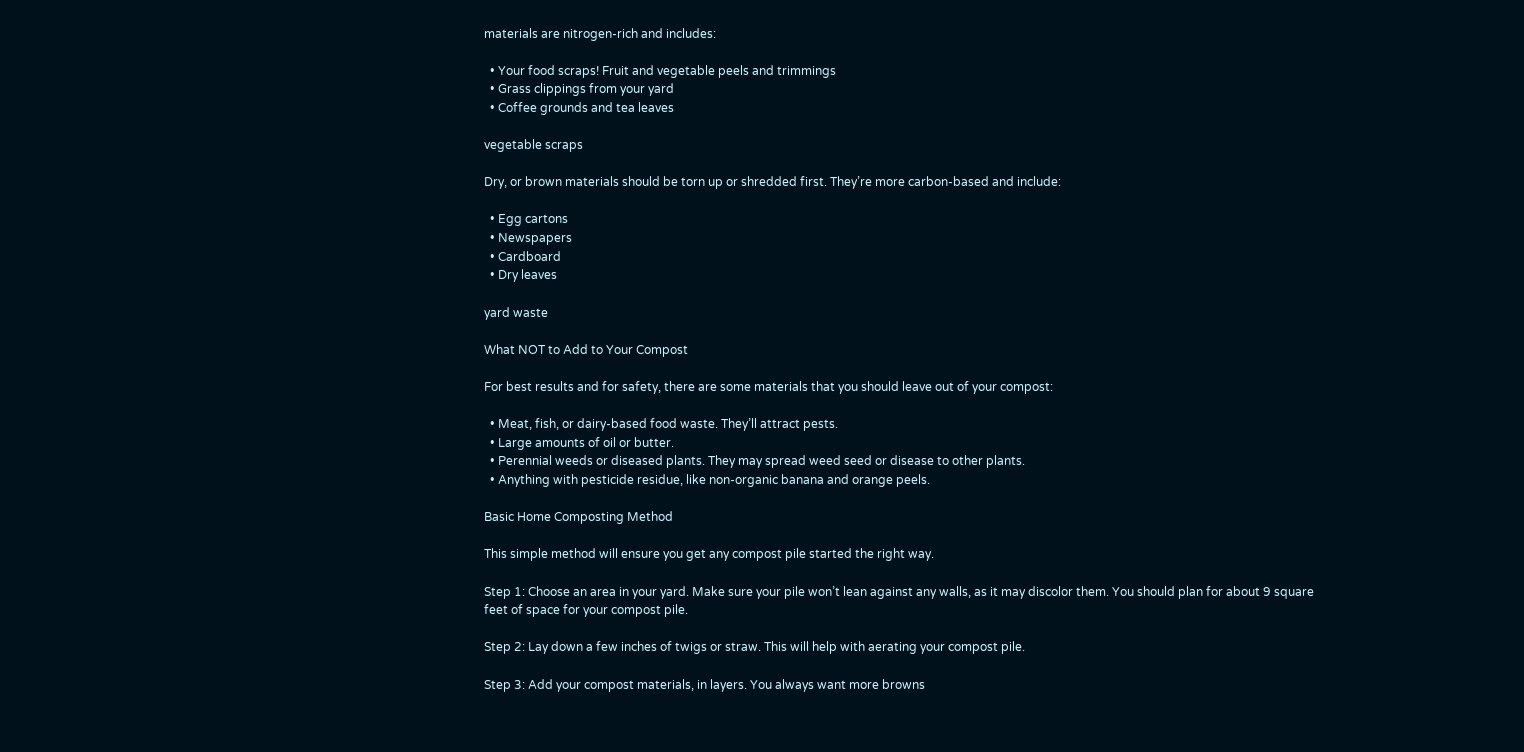materials are nitrogen-rich and includes:

  • Your food scraps! Fruit and vegetable peels and trimmings
  • Grass clippings from your yard
  • Coffee grounds and tea leaves

vegetable scraps

Dry, or brown materials should be torn up or shredded first. They’re more carbon-based and include:

  • Egg cartons
  • Newspapers
  • Cardboard
  • Dry leaves

yard waste

What NOT to Add to Your Compost

For best results and for safety, there are some materials that you should leave out of your compost:

  • Meat, fish, or dairy-based food waste. They’ll attract pests.
  • Large amounts of oil or butter.
  • Perennial weeds or diseased plants. They may spread weed seed or disease to other plants.
  • Anything with pesticide residue, like non-organic banana and orange peels.

Basic Home Composting Method

This simple method will ensure you get any compost pile started the right way.

Step 1: Choose an area in your yard. Make sure your pile won’t lean against any walls, as it may discolor them. You should plan for about 9 square feet of space for your compost pile.

Step 2: Lay down a few inches of twigs or straw. This will help with aerating your compost pile.

Step 3: Add your compost materials, in layers. You always want more browns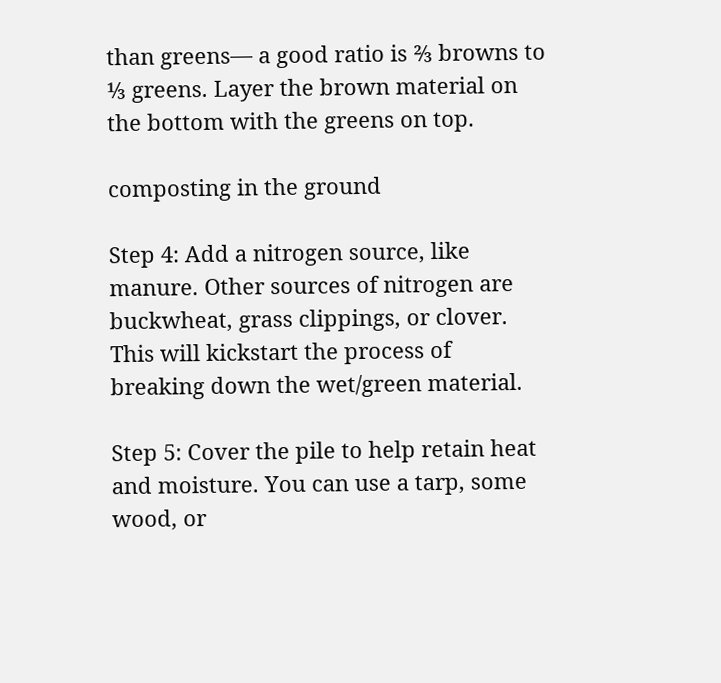than greens— a good ratio is ⅔ browns to ⅓ greens. Layer the brown material on the bottom with the greens on top.

composting in the ground

Step 4: Add a nitrogen source, like manure. Other sources of nitrogen are buckwheat, grass clippings, or clover. This will kickstart the process of breaking down the wet/green material.

Step 5: Cover the pile to help retain heat and moisture. You can use a tarp, some wood, or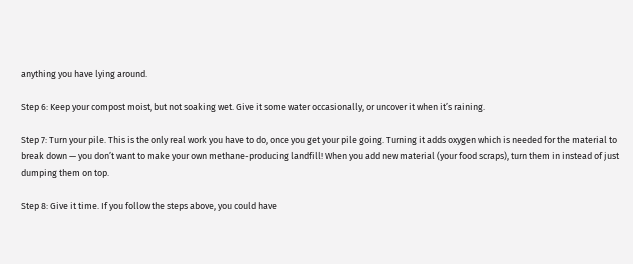anything you have lying around.

Step 6: Keep your compost moist, but not soaking wet. Give it some water occasionally, or uncover it when it’s raining.

Step 7: Turn your pile. This is the only real work you have to do, once you get your pile going. Turning it adds oxygen which is needed for the material to break down — you don’t want to make your own methane-producing landfill! When you add new material (your food scraps), turn them in instead of just dumping them on top.

Step 8: Give it time. If you follow the steps above, you could have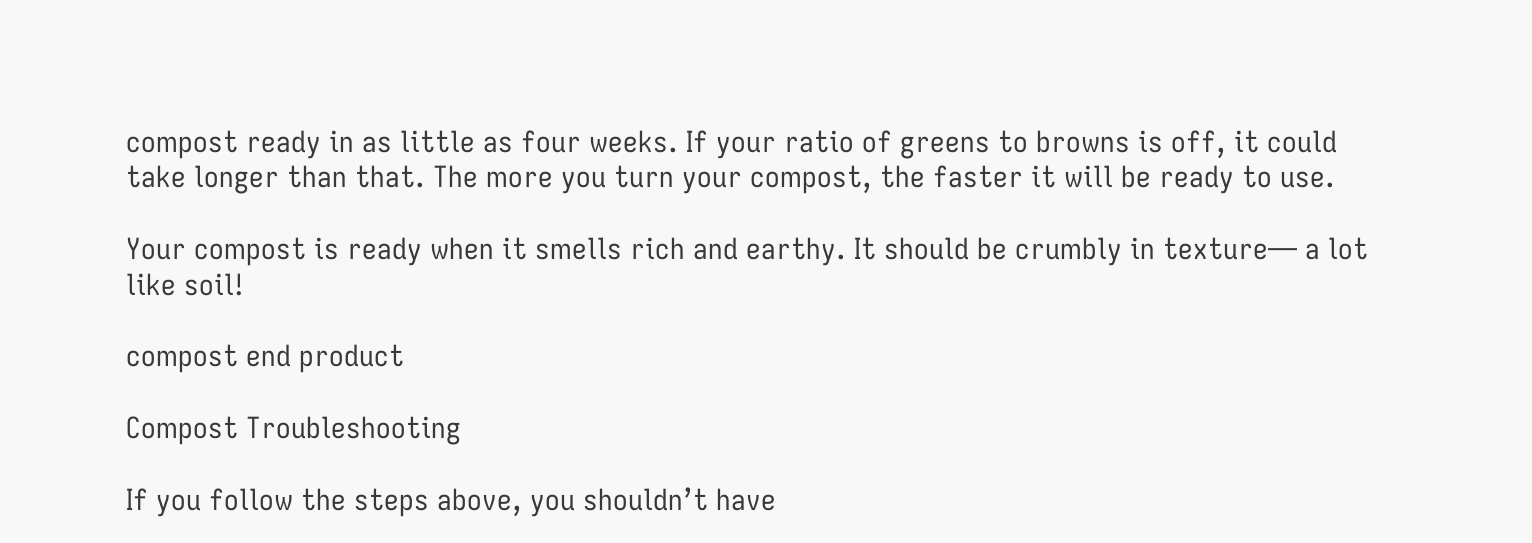compost ready in as little as four weeks. If your ratio of greens to browns is off, it could take longer than that. The more you turn your compost, the faster it will be ready to use.

Your compost is ready when it smells rich and earthy. It should be crumbly in texture— a lot like soil!

compost end product

Compost Troubleshooting

If you follow the steps above, you shouldn’t have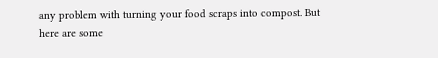any problem with turning your food scraps into compost. But here are some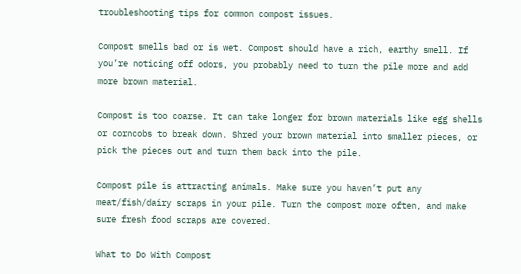troubleshooting tips for common compost issues.

Compost smells bad or is wet. Compost should have a rich, earthy smell. If you’re noticing off odors, you probably need to turn the pile more and add more brown material.

Compost is too coarse. It can take longer for brown materials like egg shells or corncobs to break down. Shred your brown material into smaller pieces, or pick the pieces out and turn them back into the pile.

Compost pile is attracting animals. Make sure you haven’t put any meat/fish/dairy scraps in your pile. Turn the compost more often, and make sure fresh food scraps are covered.

What to Do With Compost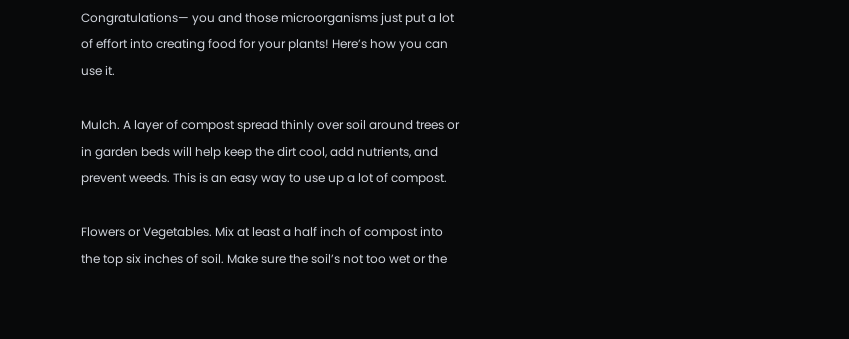Congratulations— you and those microorganisms just put a lot of effort into creating food for your plants! Here’s how you can use it.

Mulch. A layer of compost spread thinly over soil around trees or in garden beds will help keep the dirt cool, add nutrients, and prevent weeds. This is an easy way to use up a lot of compost.

Flowers or Vegetables. Mix at least a half inch of compost into the top six inches of soil. Make sure the soil’s not too wet or the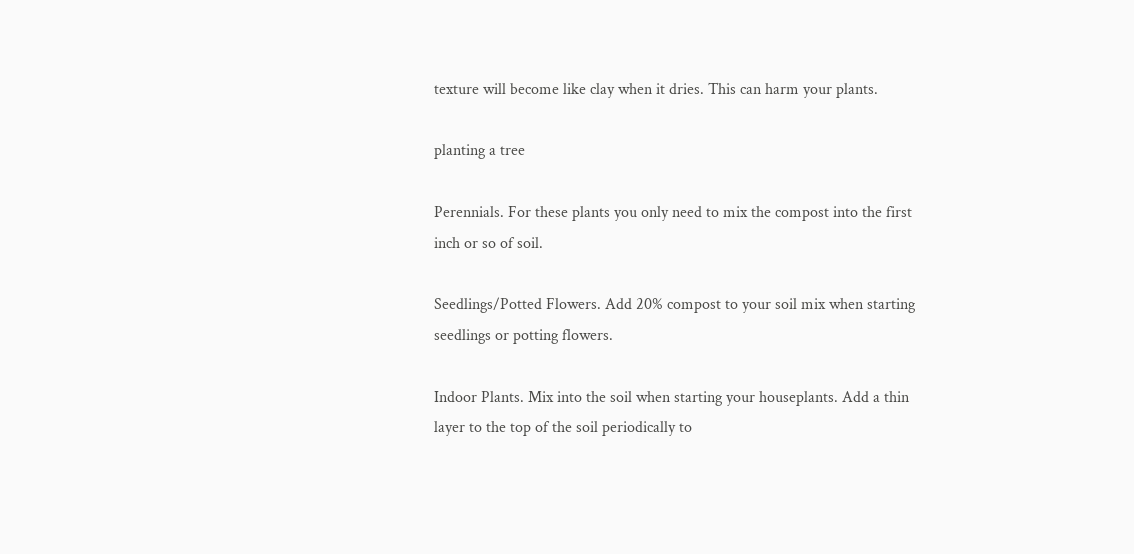texture will become like clay when it dries. This can harm your plants.

planting a tree

Perennials. For these plants you only need to mix the compost into the first inch or so of soil.

Seedlings/Potted Flowers. Add 20% compost to your soil mix when starting seedlings or potting flowers.

Indoor Plants. Mix into the soil when starting your houseplants. Add a thin layer to the top of the soil periodically to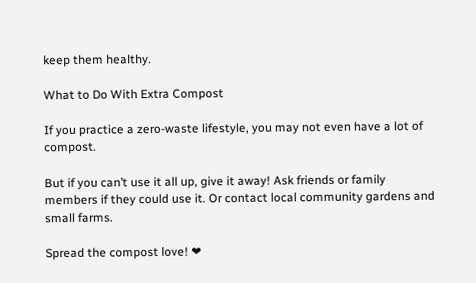keep them healthy.

What to Do With Extra Compost

If you practice a zero-waste lifestyle, you may not even have a lot of compost.

But if you can’t use it all up, give it away! Ask friends or family members if they could use it. Or contact local community gardens and small farms.

Spread the compost love! ❤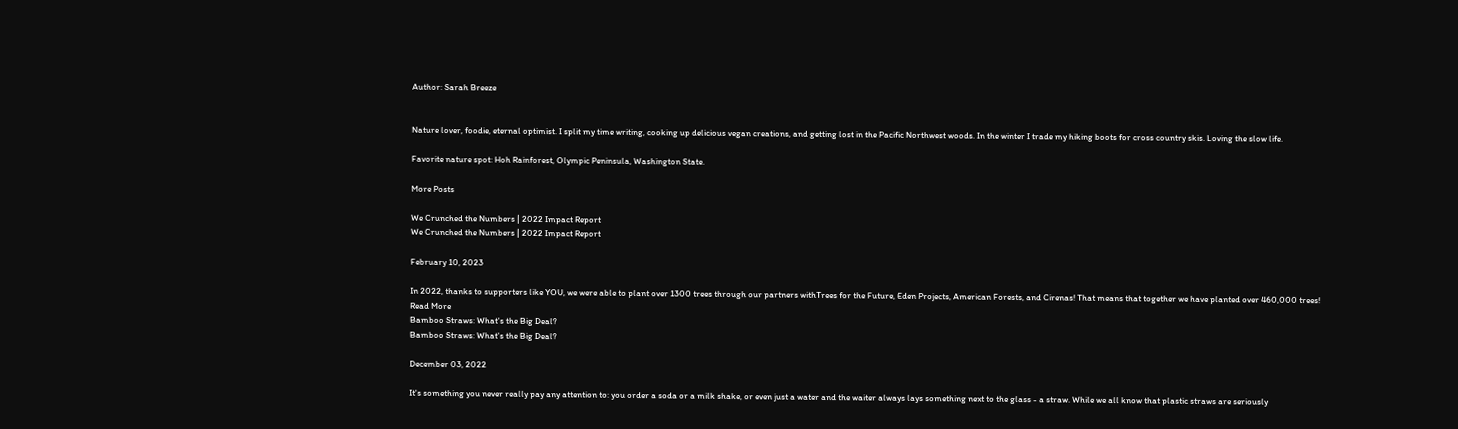Author: Sarah Breeze


Nature lover, foodie, eternal optimist. I split my time writing, cooking up delicious vegan creations, and getting lost in the Pacific Northwest woods. In the winter I trade my hiking boots for cross country skis. Loving the slow life.

Favorite nature spot: Hoh Rainforest, Olympic Peninsula, Washington State.

More Posts

We Crunched the Numbers | 2022 Impact Report
We Crunched the Numbers | 2022 Impact Report

February 10, 2023

In 2022, thanks to supporters like YOU, we were able to plant over 1300 trees through our partners withTrees for the Future, Eden Projects, American Forests, and Cirenas! That means that together we have planted over 460,000 trees!
Read More
Bamboo Straws: What's the Big Deal?
Bamboo Straws: What's the Big Deal?

December 03, 2022

It's something you never really pay any attention to: you order a soda or a milk shake, or even just a water and the waiter always lays something next to the glass - a straw. While we all know that plastic straws are seriously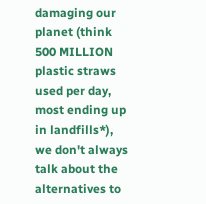damaging our planet (think 500 MILLION plastic straws used per day, most ending up in landfills*), we don't always talk about the alternatives to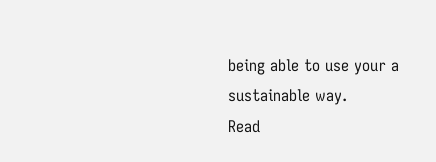being able to use your a sustainable way.
Read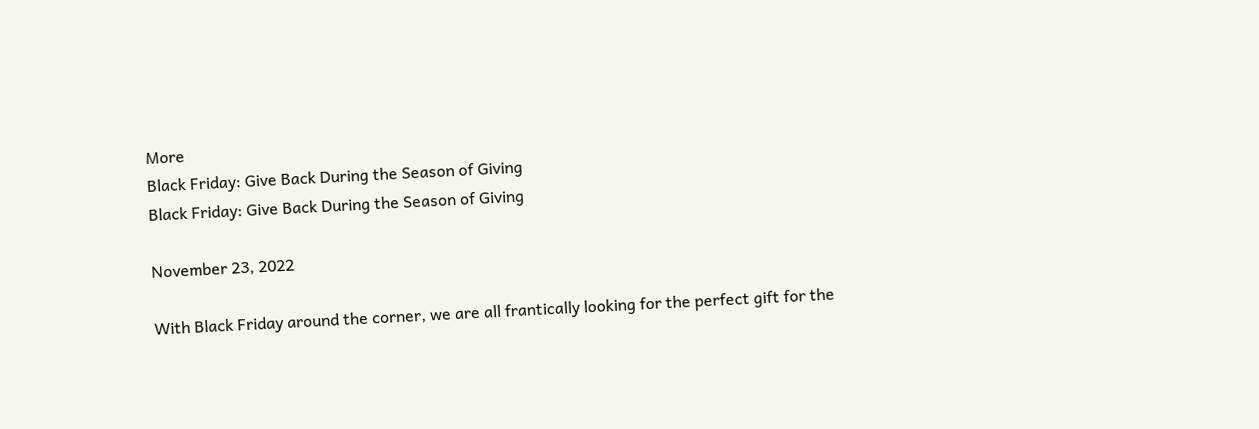More
Black Friday: Give Back During the Season of Giving
Black Friday: Give Back During the Season of Giving

November 23, 2022

With Black Friday around the corner, we are all frantically looking for the perfect gift for the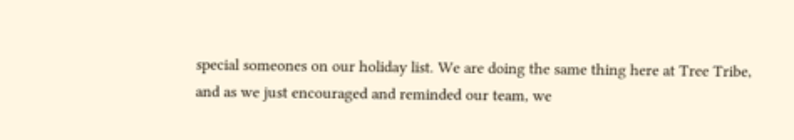special someones on our holiday list. We are doing the same thing here at Tree Tribe, and as we just encouraged and reminded our team, we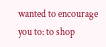wanted to encourage you to: to shop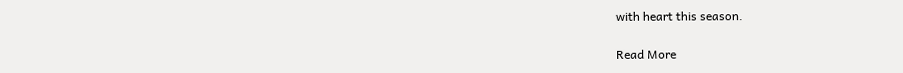with heart this season.

Read More